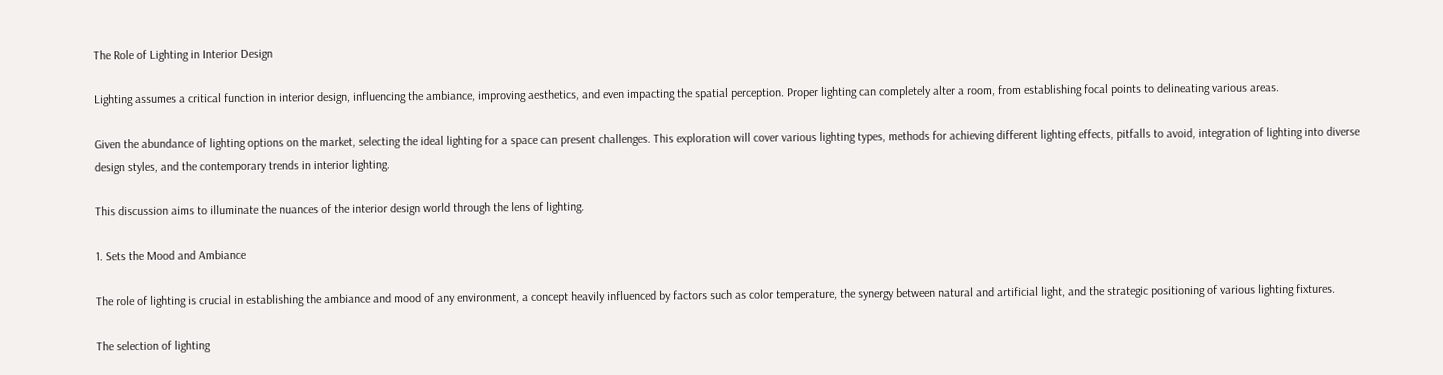The Role of Lighting in Interior Design

Lighting assumes a critical function in interior design, influencing the ambiance, improving aesthetics, and even impacting the spatial perception. Proper lighting can completely alter a room, from establishing focal points to delineating various areas.

Given the abundance of lighting options on the market, selecting the ideal lighting for a space can present challenges. This exploration will cover various lighting types, methods for achieving different lighting effects, pitfalls to avoid, integration of lighting into diverse design styles, and the contemporary trends in interior lighting.

This discussion aims to illuminate the nuances of the interior design world through the lens of lighting.

1. Sets the Mood and Ambiance

The role of lighting is crucial in establishing the ambiance and mood of any environment, a concept heavily influenced by factors such as color temperature, the synergy between natural and artificial light, and the strategic positioning of various lighting fixtures.

The selection of lighting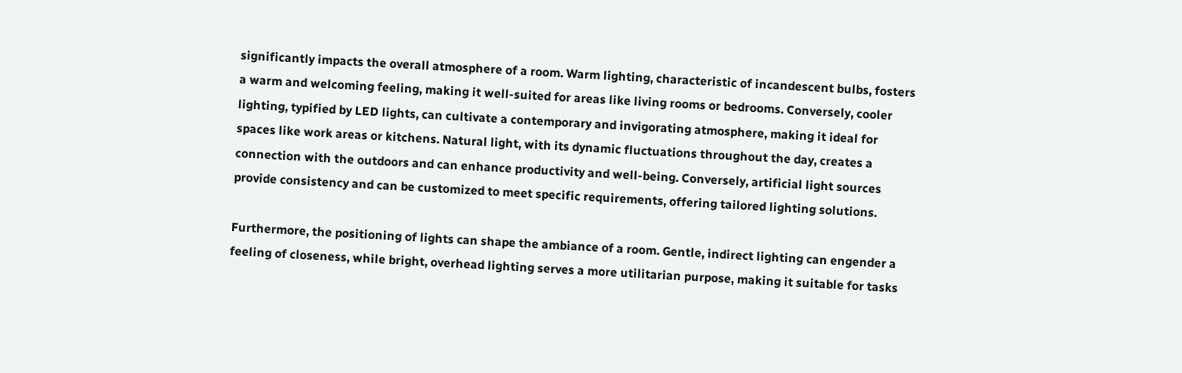significantly impacts the overall atmosphere of a room. Warm lighting, characteristic of incandescent bulbs, fosters a warm and welcoming feeling, making it well-suited for areas like living rooms or bedrooms. Conversely, cooler lighting, typified by LED lights, can cultivate a contemporary and invigorating atmosphere, making it ideal for spaces like work areas or kitchens. Natural light, with its dynamic fluctuations throughout the day, creates a connection with the outdoors and can enhance productivity and well-being. Conversely, artificial light sources provide consistency and can be customized to meet specific requirements, offering tailored lighting solutions.

Furthermore, the positioning of lights can shape the ambiance of a room. Gentle, indirect lighting can engender a feeling of closeness, while bright, overhead lighting serves a more utilitarian purpose, making it suitable for tasks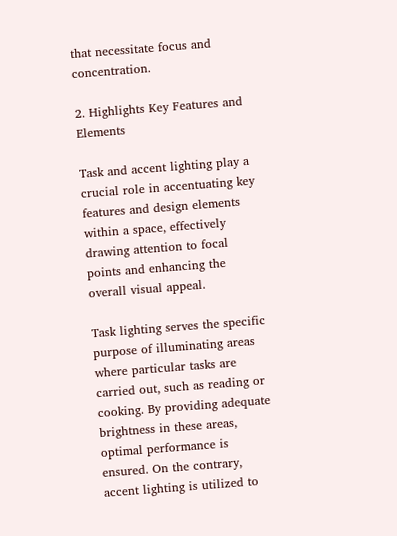that necessitate focus and concentration.

2. Highlights Key Features and Elements

Task and accent lighting play a crucial role in accentuating key features and design elements within a space, effectively drawing attention to focal points and enhancing the overall visual appeal.

Task lighting serves the specific purpose of illuminating areas where particular tasks are carried out, such as reading or cooking. By providing adequate brightness in these areas, optimal performance is ensured. On the contrary, accent lighting is utilized to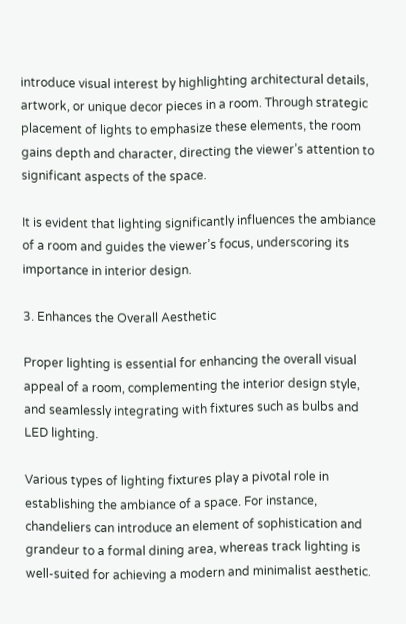introduce visual interest by highlighting architectural details, artwork, or unique decor pieces in a room. Through strategic placement of lights to emphasize these elements, the room gains depth and character, directing the viewer’s attention to significant aspects of the space.

It is evident that lighting significantly influences the ambiance of a room and guides the viewer’s focus, underscoring its importance in interior design.

3. Enhances the Overall Aesthetic

Proper lighting is essential for enhancing the overall visual appeal of a room, complementing the interior design style, and seamlessly integrating with fixtures such as bulbs and LED lighting.

Various types of lighting fixtures play a pivotal role in establishing the ambiance of a space. For instance, chandeliers can introduce an element of sophistication and grandeur to a formal dining area, whereas track lighting is well-suited for achieving a modern and minimalist aesthetic.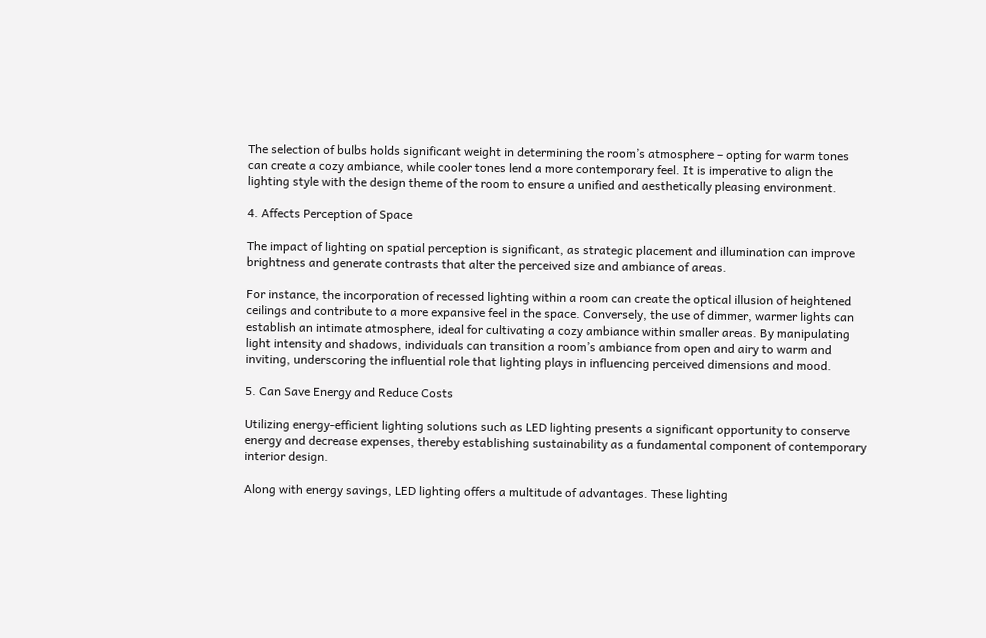The selection of bulbs holds significant weight in determining the room’s atmosphere – opting for warm tones can create a cozy ambiance, while cooler tones lend a more contemporary feel. It is imperative to align the lighting style with the design theme of the room to ensure a unified and aesthetically pleasing environment.

4. Affects Perception of Space

The impact of lighting on spatial perception is significant, as strategic placement and illumination can improve brightness and generate contrasts that alter the perceived size and ambiance of areas.

For instance, the incorporation of recessed lighting within a room can create the optical illusion of heightened ceilings and contribute to a more expansive feel in the space. Conversely, the use of dimmer, warmer lights can establish an intimate atmosphere, ideal for cultivating a cozy ambiance within smaller areas. By manipulating light intensity and shadows, individuals can transition a room’s ambiance from open and airy to warm and inviting, underscoring the influential role that lighting plays in influencing perceived dimensions and mood.

5. Can Save Energy and Reduce Costs

Utilizing energy-efficient lighting solutions such as LED lighting presents a significant opportunity to conserve energy and decrease expenses, thereby establishing sustainability as a fundamental component of contemporary interior design.

Along with energy savings, LED lighting offers a multitude of advantages. These lighting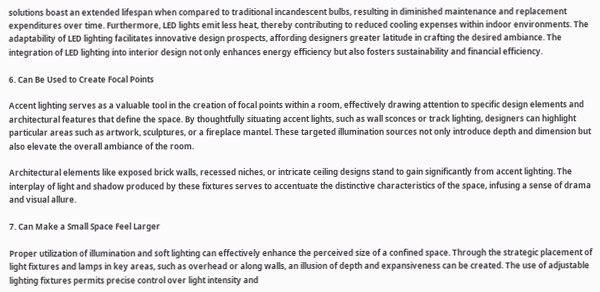solutions boast an extended lifespan when compared to traditional incandescent bulbs, resulting in diminished maintenance and replacement expenditures over time. Furthermore, LED lights emit less heat, thereby contributing to reduced cooling expenses within indoor environments. The adaptability of LED lighting facilitates innovative design prospects, affording designers greater latitude in crafting the desired ambiance. The integration of LED lighting into interior design not only enhances energy efficiency but also fosters sustainability and financial efficiency.

6. Can Be Used to Create Focal Points

Accent lighting serves as a valuable tool in the creation of focal points within a room, effectively drawing attention to specific design elements and architectural features that define the space. By thoughtfully situating accent lights, such as wall sconces or track lighting, designers can highlight particular areas such as artwork, sculptures, or a fireplace mantel. These targeted illumination sources not only introduce depth and dimension but also elevate the overall ambiance of the room.

Architectural elements like exposed brick walls, recessed niches, or intricate ceiling designs stand to gain significantly from accent lighting. The interplay of light and shadow produced by these fixtures serves to accentuate the distinctive characteristics of the space, infusing a sense of drama and visual allure.

7. Can Make a Small Space Feel Larger

Proper utilization of illumination and soft lighting can effectively enhance the perceived size of a confined space. Through the strategic placement of light fixtures and lamps in key areas, such as overhead or along walls, an illusion of depth and expansiveness can be created. The use of adjustable lighting fixtures permits precise control over light intensity and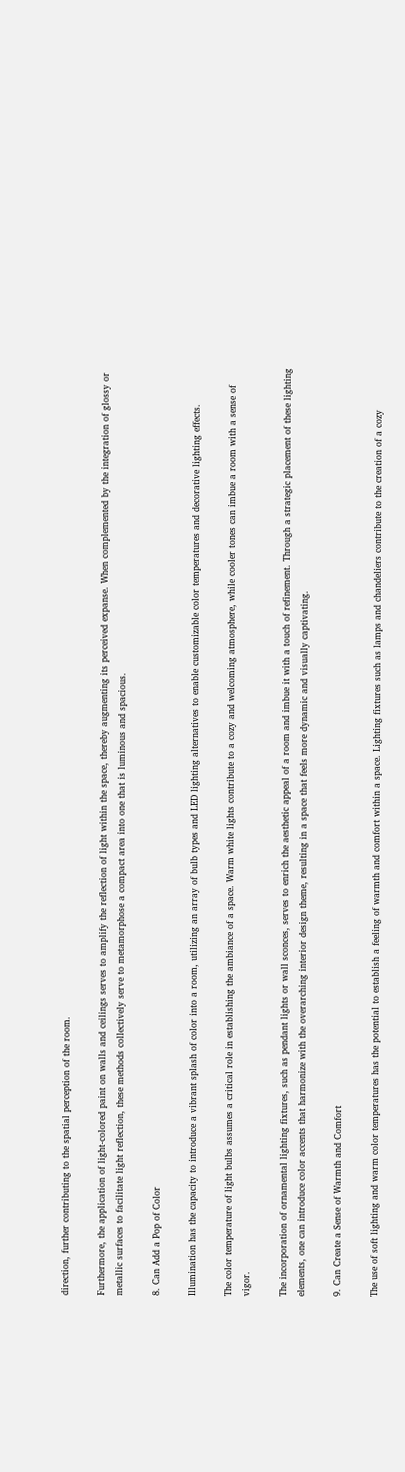direction, further contributing to the spatial perception of the room.

Furthermore, the application of light-colored paint on walls and ceilings serves to amplify the reflection of light within the space, thereby augmenting its perceived expanse. When complemented by the integration of glossy or metallic surfaces to facilitate light reflection, these methods collectively serve to metamorphose a compact area into one that is luminous and spacious.

8. Can Add a Pop of Color

Illumination has the capacity to introduce a vibrant splash of color into a room, utilizing an array of bulb types and LED lighting alternatives to enable customizable color temperatures and decorative lighting effects.

The color temperature of light bulbs assumes a critical role in establishing the ambiance of a space. Warm white lights contribute to a cozy and welcoming atmosphere, while cooler tones can imbue a room with a sense of vigor.

The incorporation of ornamental lighting fixtures, such as pendant lights or wall sconces, serves to enrich the aesthetic appeal of a room and imbue it with a touch of refinement. Through a strategic placement of these lighting elements, one can introduce color accents that harmonize with the overarching interior design theme, resulting in a space that feels more dynamic and visually captivating.

9. Can Create a Sense of Warmth and Comfort

The use of soft lighting and warm color temperatures has the potential to establish a feeling of warmth and comfort within a space. Lighting fixtures such as lamps and chandeliers contribute to the creation of a cozy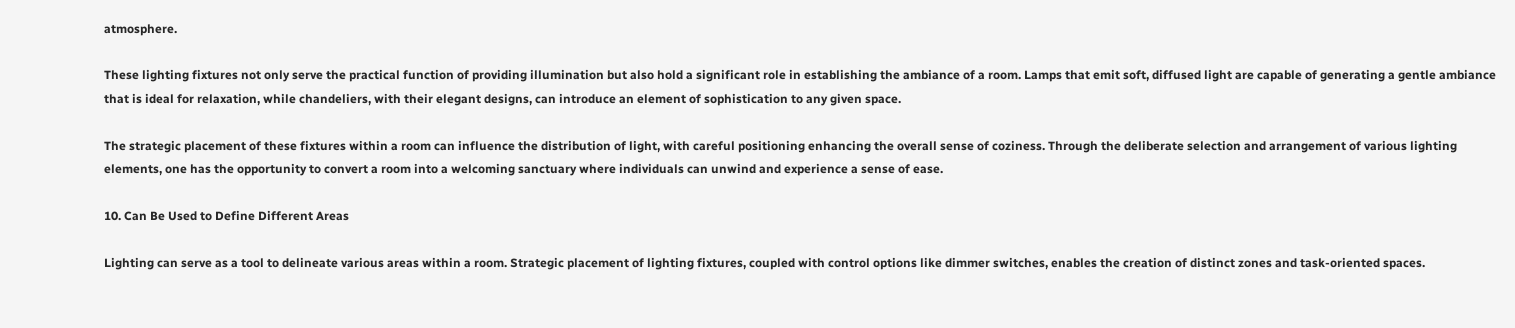atmosphere.

These lighting fixtures not only serve the practical function of providing illumination but also hold a significant role in establishing the ambiance of a room. Lamps that emit soft, diffused light are capable of generating a gentle ambiance that is ideal for relaxation, while chandeliers, with their elegant designs, can introduce an element of sophistication to any given space.

The strategic placement of these fixtures within a room can influence the distribution of light, with careful positioning enhancing the overall sense of coziness. Through the deliberate selection and arrangement of various lighting elements, one has the opportunity to convert a room into a welcoming sanctuary where individuals can unwind and experience a sense of ease.

10. Can Be Used to Define Different Areas

Lighting can serve as a tool to delineate various areas within a room. Strategic placement of lighting fixtures, coupled with control options like dimmer switches, enables the creation of distinct zones and task-oriented spaces.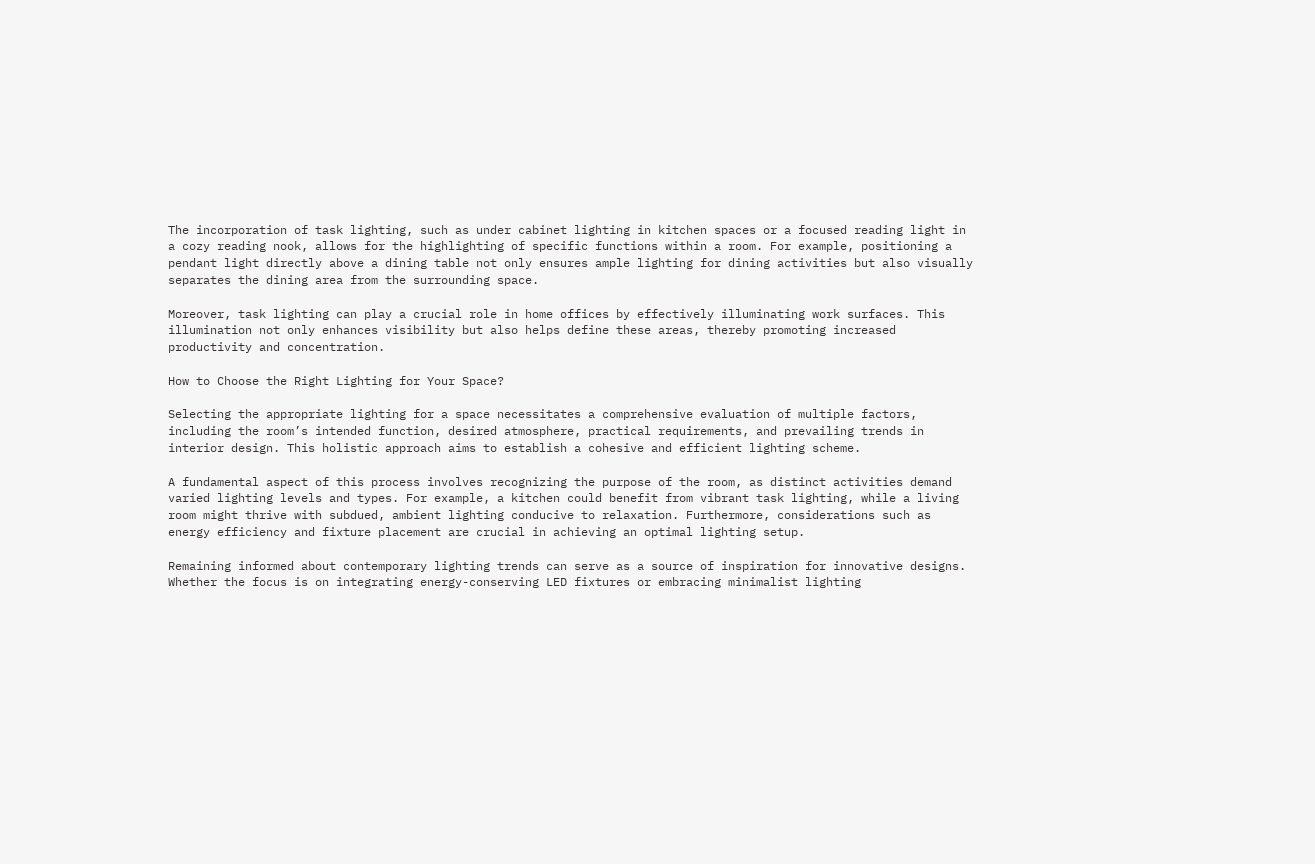The incorporation of task lighting, such as under cabinet lighting in kitchen spaces or a focused reading light in a cozy reading nook, allows for the highlighting of specific functions within a room. For example, positioning a pendant light directly above a dining table not only ensures ample lighting for dining activities but also visually separates the dining area from the surrounding space.

Moreover, task lighting can play a crucial role in home offices by effectively illuminating work surfaces. This illumination not only enhances visibility but also helps define these areas, thereby promoting increased productivity and concentration.

How to Choose the Right Lighting for Your Space?

Selecting the appropriate lighting for a space necessitates a comprehensive evaluation of multiple factors, including the room’s intended function, desired atmosphere, practical requirements, and prevailing trends in interior design. This holistic approach aims to establish a cohesive and efficient lighting scheme.

A fundamental aspect of this process involves recognizing the purpose of the room, as distinct activities demand varied lighting levels and types. For example, a kitchen could benefit from vibrant task lighting, while a living room might thrive with subdued, ambient lighting conducive to relaxation. Furthermore, considerations such as energy efficiency and fixture placement are crucial in achieving an optimal lighting setup.

Remaining informed about contemporary lighting trends can serve as a source of inspiration for innovative designs. Whether the focus is on integrating energy-conserving LED fixtures or embracing minimalist lighting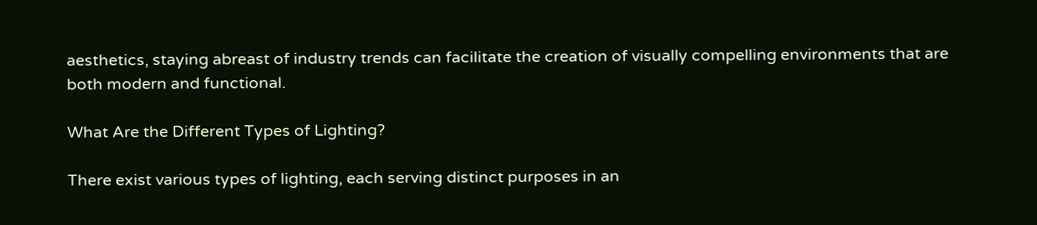aesthetics, staying abreast of industry trends can facilitate the creation of visually compelling environments that are both modern and functional.

What Are the Different Types of Lighting?

There exist various types of lighting, each serving distinct purposes in an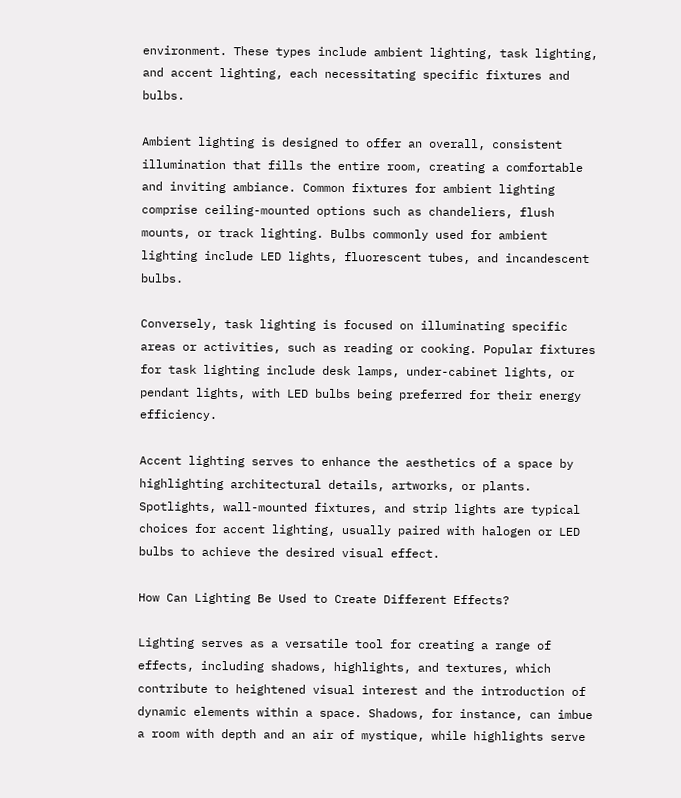environment. These types include ambient lighting, task lighting, and accent lighting, each necessitating specific fixtures and bulbs.

Ambient lighting is designed to offer an overall, consistent illumination that fills the entire room, creating a comfortable and inviting ambiance. Common fixtures for ambient lighting comprise ceiling-mounted options such as chandeliers, flush mounts, or track lighting. Bulbs commonly used for ambient lighting include LED lights, fluorescent tubes, and incandescent bulbs.

Conversely, task lighting is focused on illuminating specific areas or activities, such as reading or cooking. Popular fixtures for task lighting include desk lamps, under-cabinet lights, or pendant lights, with LED bulbs being preferred for their energy efficiency.

Accent lighting serves to enhance the aesthetics of a space by highlighting architectural details, artworks, or plants. Spotlights, wall-mounted fixtures, and strip lights are typical choices for accent lighting, usually paired with halogen or LED bulbs to achieve the desired visual effect.

How Can Lighting Be Used to Create Different Effects?

Lighting serves as a versatile tool for creating a range of effects, including shadows, highlights, and textures, which contribute to heightened visual interest and the introduction of dynamic elements within a space. Shadows, for instance, can imbue a room with depth and an air of mystique, while highlights serve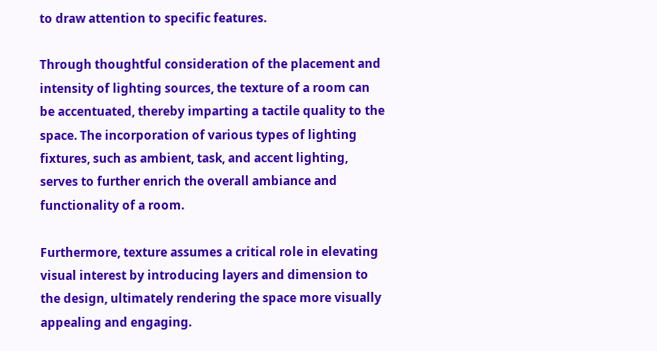to draw attention to specific features.

Through thoughtful consideration of the placement and intensity of lighting sources, the texture of a room can be accentuated, thereby imparting a tactile quality to the space. The incorporation of various types of lighting fixtures, such as ambient, task, and accent lighting, serves to further enrich the overall ambiance and functionality of a room.

Furthermore, texture assumes a critical role in elevating visual interest by introducing layers and dimension to the design, ultimately rendering the space more visually appealing and engaging.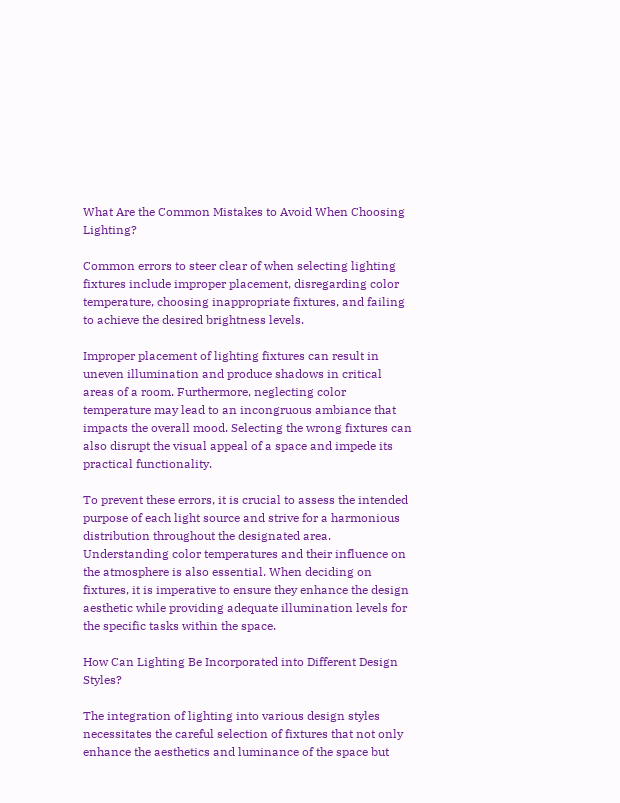What Are the Common Mistakes to Avoid When Choosing Lighting?

Common errors to steer clear of when selecting lighting fixtures include improper placement, disregarding color temperature, choosing inappropriate fixtures, and failing to achieve the desired brightness levels.

Improper placement of lighting fixtures can result in uneven illumination and produce shadows in critical areas of a room. Furthermore, neglecting color temperature may lead to an incongruous ambiance that impacts the overall mood. Selecting the wrong fixtures can also disrupt the visual appeal of a space and impede its practical functionality.

To prevent these errors, it is crucial to assess the intended purpose of each light source and strive for a harmonious distribution throughout the designated area. Understanding color temperatures and their influence on the atmosphere is also essential. When deciding on fixtures, it is imperative to ensure they enhance the design aesthetic while providing adequate illumination levels for the specific tasks within the space.

How Can Lighting Be Incorporated into Different Design Styles?

The integration of lighting into various design styles necessitates the careful selection of fixtures that not only enhance the aesthetics and luminance of the space but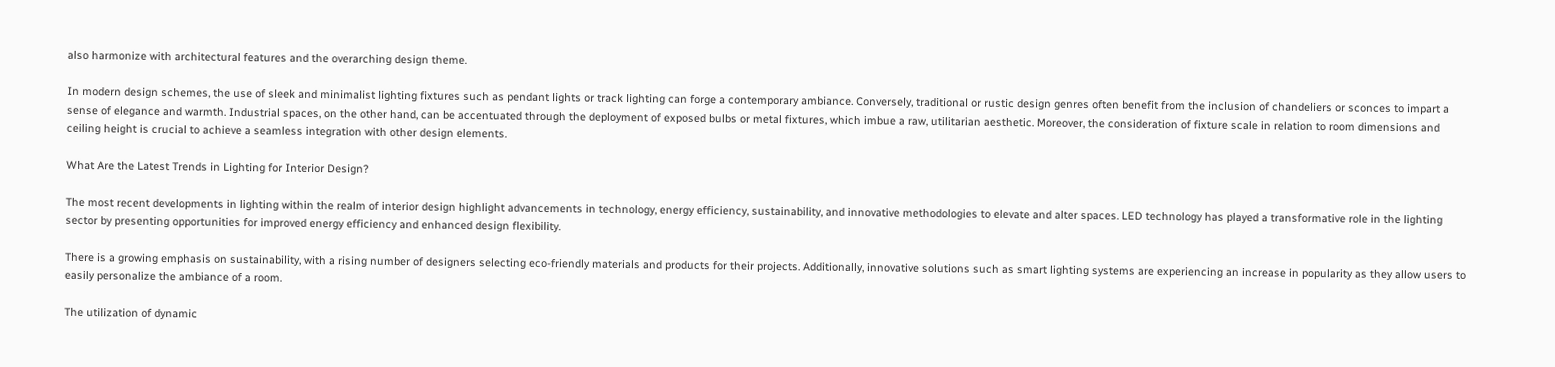also harmonize with architectural features and the overarching design theme.

In modern design schemes, the use of sleek and minimalist lighting fixtures such as pendant lights or track lighting can forge a contemporary ambiance. Conversely, traditional or rustic design genres often benefit from the inclusion of chandeliers or sconces to impart a sense of elegance and warmth. Industrial spaces, on the other hand, can be accentuated through the deployment of exposed bulbs or metal fixtures, which imbue a raw, utilitarian aesthetic. Moreover, the consideration of fixture scale in relation to room dimensions and ceiling height is crucial to achieve a seamless integration with other design elements.

What Are the Latest Trends in Lighting for Interior Design?

The most recent developments in lighting within the realm of interior design highlight advancements in technology, energy efficiency, sustainability, and innovative methodologies to elevate and alter spaces. LED technology has played a transformative role in the lighting sector by presenting opportunities for improved energy efficiency and enhanced design flexibility.

There is a growing emphasis on sustainability, with a rising number of designers selecting eco-friendly materials and products for their projects. Additionally, innovative solutions such as smart lighting systems are experiencing an increase in popularity as they allow users to easily personalize the ambiance of a room.

The utilization of dynamic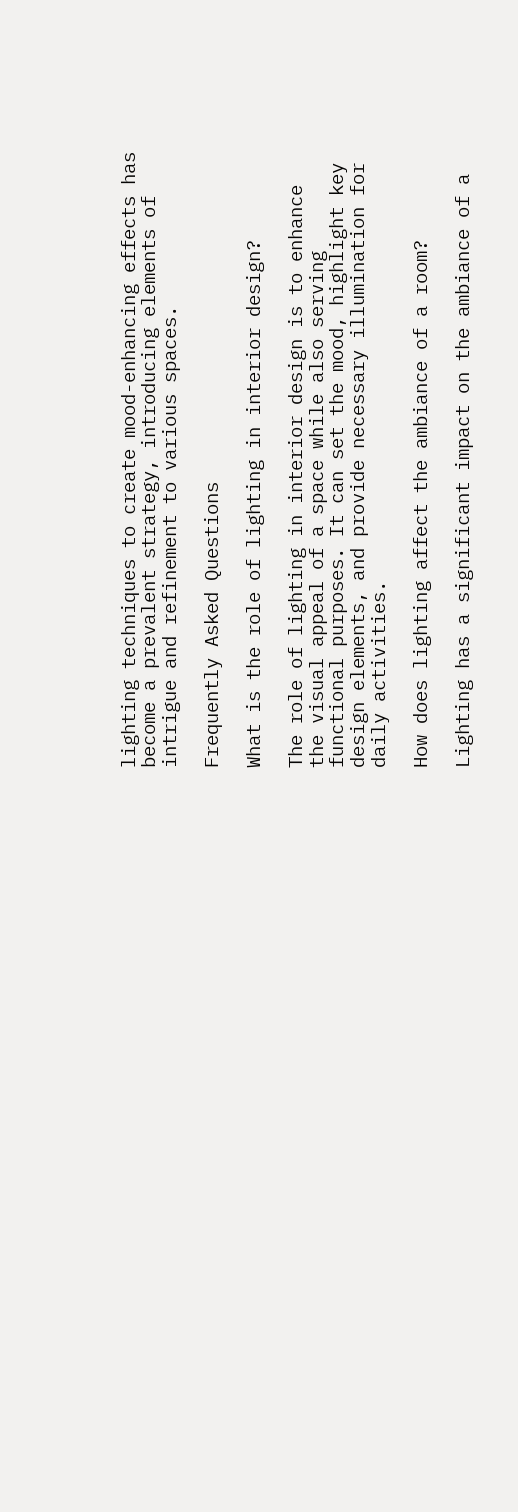lighting techniques to create mood-enhancing effects has become a prevalent strategy, introducing elements of intrigue and refinement to various spaces.

Frequently Asked Questions

What is the role of lighting in interior design?

The role of lighting in interior design is to enhance the visual appeal of a space while also serving functional purposes. It can set the mood, highlight key design elements, and provide necessary illumination for daily activities.

How does lighting affect the ambiance of a room?

Lighting has a significant impact on the ambiance of a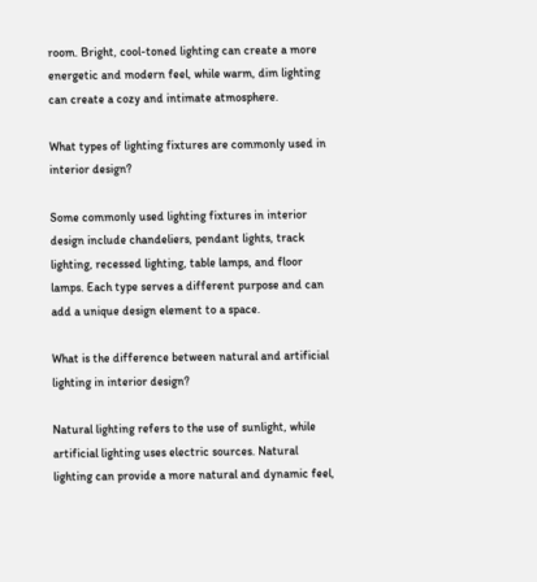room. Bright, cool-toned lighting can create a more energetic and modern feel, while warm, dim lighting can create a cozy and intimate atmosphere.

What types of lighting fixtures are commonly used in interior design?

Some commonly used lighting fixtures in interior design include chandeliers, pendant lights, track lighting, recessed lighting, table lamps, and floor lamps. Each type serves a different purpose and can add a unique design element to a space.

What is the difference between natural and artificial lighting in interior design?

Natural lighting refers to the use of sunlight, while artificial lighting uses electric sources. Natural lighting can provide a more natural and dynamic feel,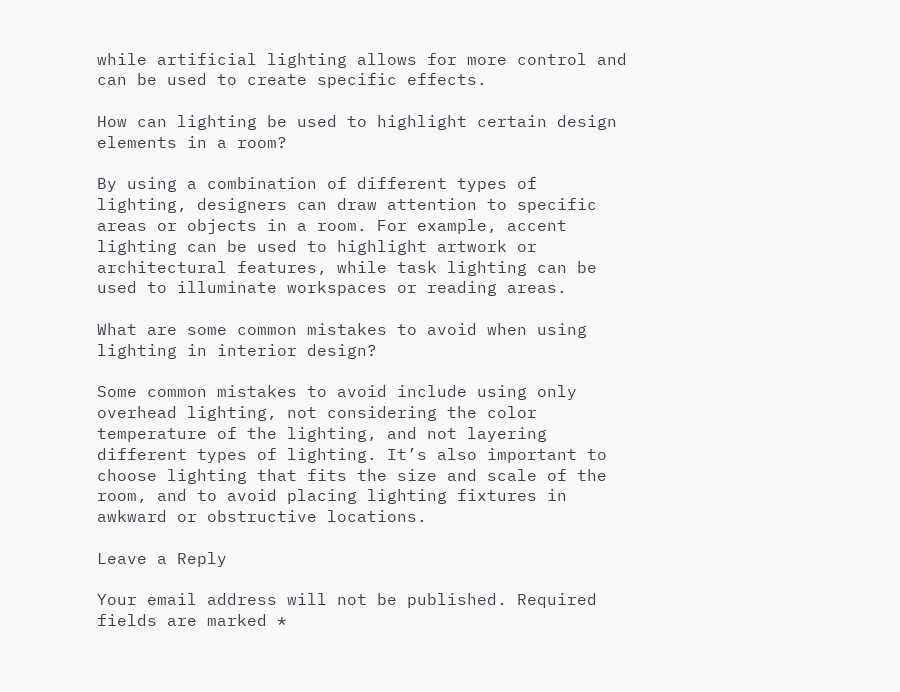while artificial lighting allows for more control and can be used to create specific effects.

How can lighting be used to highlight certain design elements in a room?

By using a combination of different types of lighting, designers can draw attention to specific areas or objects in a room. For example, accent lighting can be used to highlight artwork or architectural features, while task lighting can be used to illuminate workspaces or reading areas.

What are some common mistakes to avoid when using lighting in interior design?

Some common mistakes to avoid include using only overhead lighting, not considering the color temperature of the lighting, and not layering different types of lighting. It’s also important to choose lighting that fits the size and scale of the room, and to avoid placing lighting fixtures in awkward or obstructive locations.

Leave a Reply

Your email address will not be published. Required fields are marked *